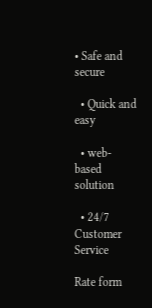• Safe and secure

  • Quick and easy

  • web-based solution

  • 24/7 Customer Service

Rate form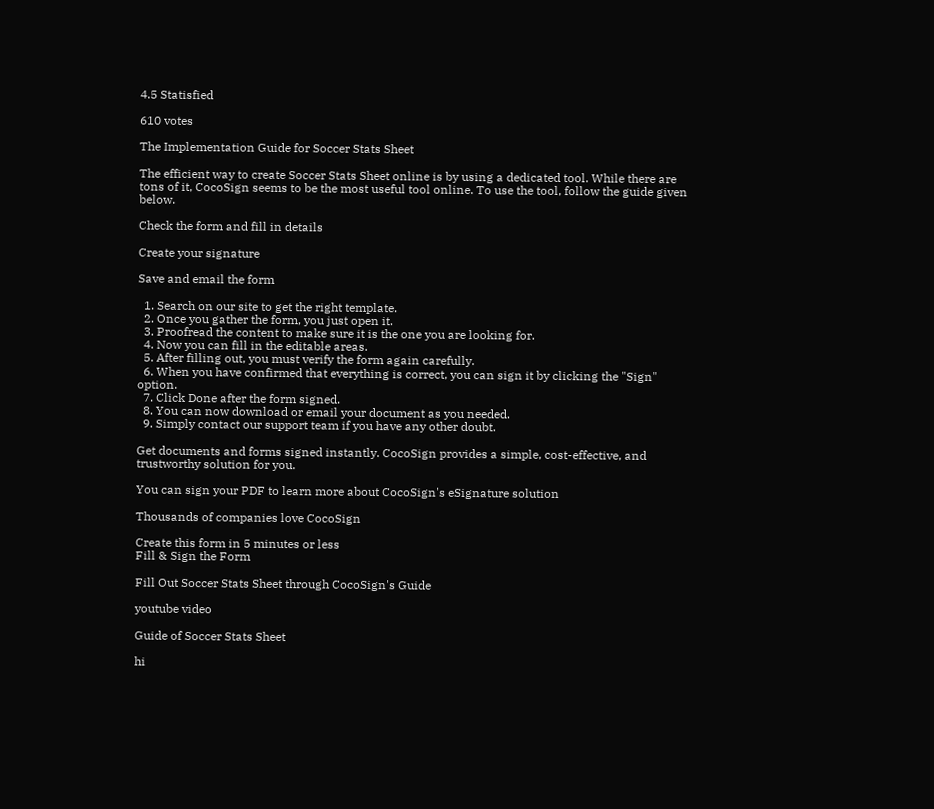4.5 Statisfied

610 votes

The Implementation Guide for Soccer Stats Sheet

The efficient way to create Soccer Stats Sheet online is by using a dedicated tool. While there are tons of it, CocoSign seems to be the most useful tool online. To use the tool, follow the guide given below.

Check the form and fill in details

Create your signature

Save and email the form

  1. Search on our site to get the right template.
  2. Once you gather the form, you just open it.
  3. Proofread the content to make sure it is the one you are looking for.
  4. Now you can fill in the editable areas.
  5. After filling out, you must verify the form again carefully.
  6. When you have confirmed that everything is correct, you can sign it by clicking the "Sign" option.
  7. Click Done after the form signed.
  8. You can now download or email your document as you needed.
  9. Simply contact our support team if you have any other doubt.

Get documents and forms signed instantly. CocoSign provides a simple, cost-effective, and trustworthy solution for you.

You can sign your PDF to learn more about CocoSign's eSignature solution

Thousands of companies love CocoSign

Create this form in 5 minutes or less
Fill & Sign the Form

Fill Out Soccer Stats Sheet through CocoSign's Guide

youtube video

Guide of Soccer Stats Sheet

hi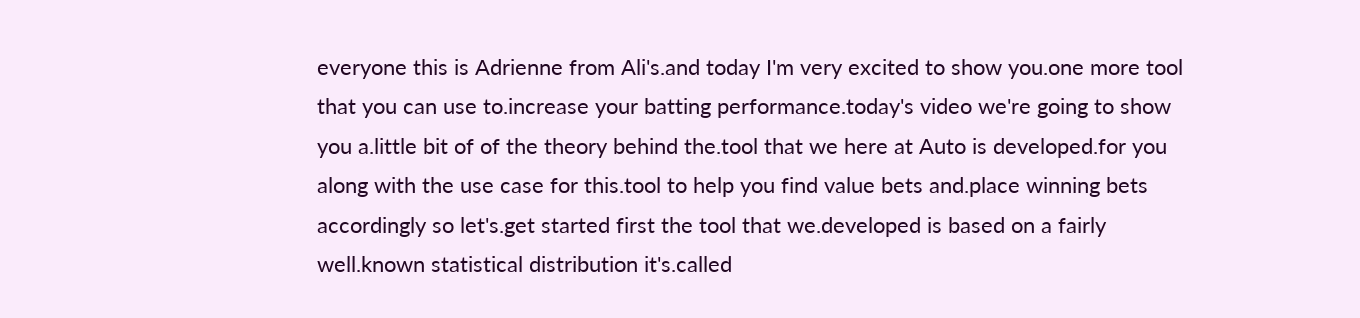everyone this is Adrienne from Ali's.and today I'm very excited to show you.one more tool that you can use to.increase your batting performance.today's video we're going to show you a.little bit of of the theory behind the.tool that we here at Auto is developed.for you along with the use case for this.tool to help you find value bets and.place winning bets accordingly so let's.get started first the tool that we.developed is based on a fairly well.known statistical distribution it's.called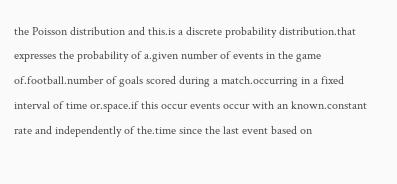the Poisson distribution and this.is a discrete probability distribution.that expresses the probability of a.given number of events in the game of.football.number of goals scored during a match.occurring in a fixed interval of time or.space.if this occur events occur with an known.constant rate and independently of the.time since the last event based on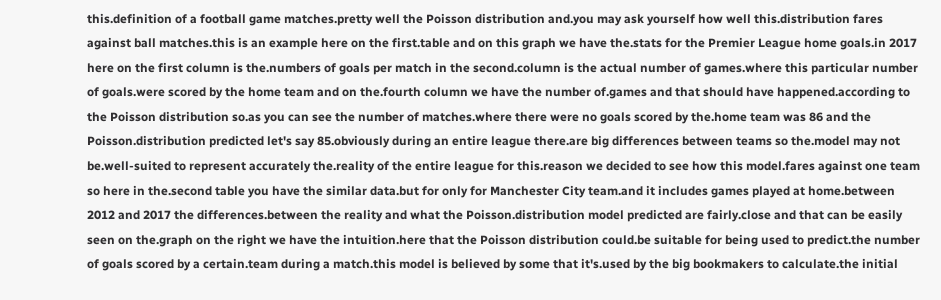this.definition of a football game matches.pretty well the Poisson distribution and.you may ask yourself how well this.distribution fares against ball matches.this is an example here on the first.table and on this graph we have the.stats for the Premier League home goals.in 2017 here on the first column is the.numbers of goals per match in the second.column is the actual number of games.where this particular number of goals.were scored by the home team and on the.fourth column we have the number of.games and that should have happened.according to the Poisson distribution so.as you can see the number of matches.where there were no goals scored by the.home team was 86 and the Poisson.distribution predicted let's say 85.obviously during an entire league there.are big differences between teams so the.model may not be.well-suited to represent accurately the.reality of the entire league for this.reason we decided to see how this model.fares against one team so here in the.second table you have the similar data.but for only for Manchester City team.and it includes games played at home.between 2012 and 2017 the differences.between the reality and what the Poisson.distribution model predicted are fairly.close and that can be easily seen on the.graph on the right we have the intuition.here that the Poisson distribution could.be suitable for being used to predict.the number of goals scored by a certain.team during a match.this model is believed by some that it's.used by the big bookmakers to calculate.the initial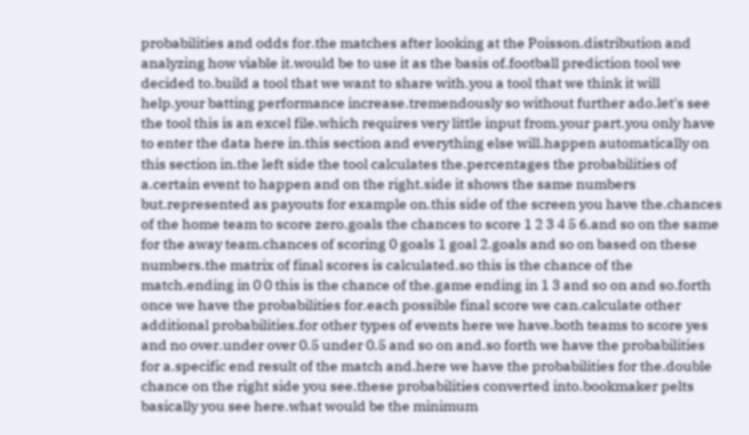probabilities and odds for.the matches after looking at the Poisson.distribution and analyzing how viable it.would be to use it as the basis of.football prediction tool we decided to.build a tool that we want to share with.you a tool that we think it will help.your batting performance increase.tremendously so without further ado.let's see the tool this is an excel file.which requires very little input from.your part.you only have to enter the data here in.this section and everything else will.happen automatically on this section in.the left side the tool calculates the.percentages the probabilities of a.certain event to happen and on the right.side it shows the same numbers but.represented as payouts for example on.this side of the screen you have the.chances of the home team to score zero.goals the chances to score 1 2 3 4 5 6.and so on the same for the away team.chances of scoring 0 goals 1 goal 2.goals and so on based on these numbers.the matrix of final scores is calculated.so this is the chance of the match.ending in 0 0 this is the chance of the.game ending in 1 3 and so on and so.forth once we have the probabilities for.each possible final score we can.calculate other additional probabilities.for other types of events here we have.both teams to score yes and no over.under over 0.5 under 0.5 and so on and.so forth we have the probabilities for a.specific end result of the match and.here we have the probabilities for the.double chance on the right side you see.these probabilities converted into.bookmaker pelts basically you see here.what would be the minimum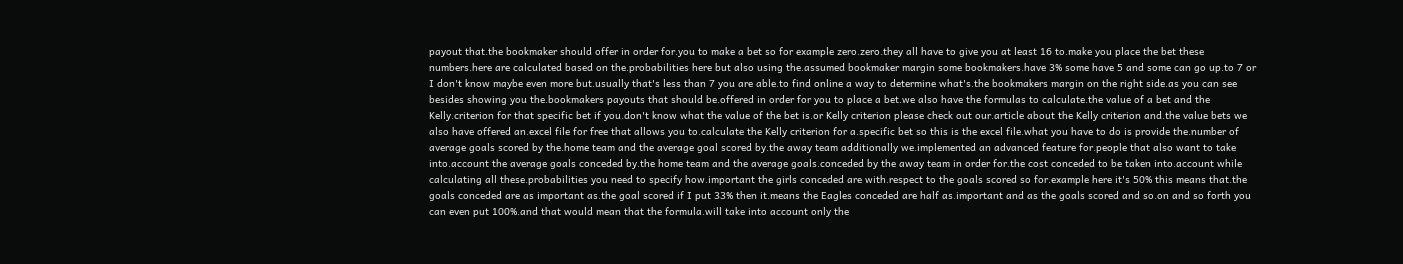payout that.the bookmaker should offer in order for.you to make a bet so for example zero.zero.they all have to give you at least 16 to.make you place the bet these numbers.here are calculated based on the.probabilities here but also using the.assumed bookmaker margin some bookmakers.have 3% some have 5 and some can go up.to 7 or I don't know maybe even more but.usually that's less than 7 you are able.to find online a way to determine what's.the bookmakers margin on the right side.as you can see besides showing you the.bookmakers payouts that should be.offered in order for you to place a bet.we also have the formulas to calculate.the value of a bet and the Kelly.criterion for that specific bet if you.don't know what the value of the bet is.or Kelly criterion please check out our.article about the Kelly criterion and.the value bets we also have offered an.excel file for free that allows you to.calculate the Kelly criterion for a.specific bet so this is the excel file.what you have to do is provide the.number of average goals scored by the.home team and the average goal scored by.the away team additionally we.implemented an advanced feature for.people that also want to take into.account the average goals conceded by.the home team and the average goals.conceded by the away team in order for.the cost conceded to be taken into.account while calculating all these.probabilities you need to specify how.important the girls conceded are with.respect to the goals scored so for.example here it's 50% this means that.the goals conceded are as important as.the goal scored if I put 33% then it.means the Eagles conceded are half as.important and as the goals scored and so.on and so forth you can even put 100%.and that would mean that the formula.will take into account only the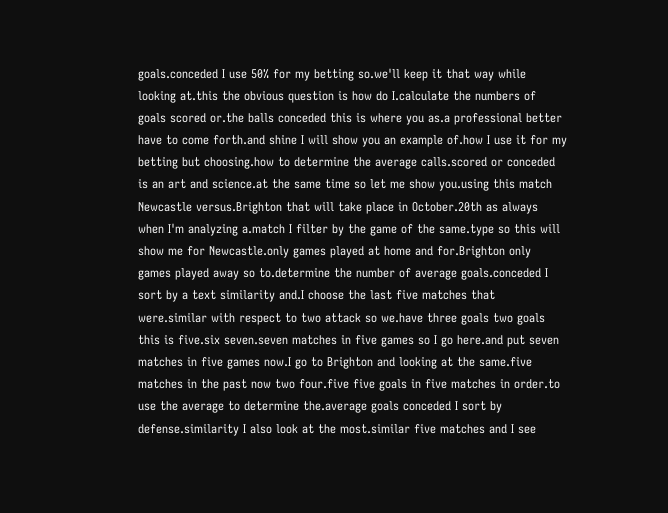goals.conceded I use 50% for my betting so.we'll keep it that way while looking at.this the obvious question is how do I.calculate the numbers of goals scored or.the balls conceded this is where you as.a professional better have to come forth.and shine I will show you an example of.how I use it for my betting but choosing.how to determine the average calls.scored or conceded is an art and science.at the same time so let me show you.using this match Newcastle versus.Brighton that will take place in October.20th as always when I'm analyzing a.match I filter by the game of the same.type so this will show me for Newcastle.only games played at home and for.Brighton only games played away so to.determine the number of average goals.conceded I sort by a text similarity and.I choose the last five matches that were.similar with respect to two attack so we.have three goals two goals this is five.six seven.seven matches in five games so I go here.and put seven matches in five games now.I go to Brighton and looking at the same.five matches in the past now two four.five five goals in five matches in order.to use the average to determine the.average goals conceded I sort by defense.similarity I also look at the most.similar five matches and I see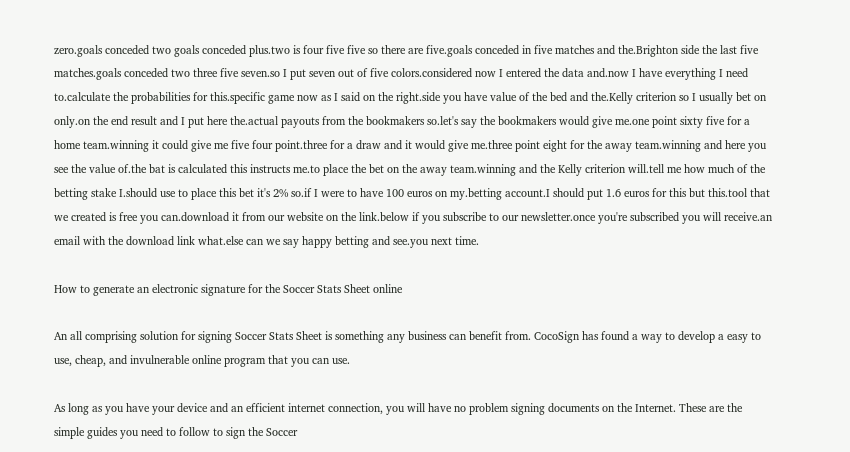zero.goals conceded two goals conceded plus.two is four five five so there are five.goals conceded in five matches and the.Brighton side the last five matches.goals conceded two three five seven.so I put seven out of five colors.considered now I entered the data and.now I have everything I need to.calculate the probabilities for this.specific game now as I said on the right.side you have value of the bed and the.Kelly criterion so I usually bet on only.on the end result and I put here the.actual payouts from the bookmakers so.let's say the bookmakers would give me.one point sixty five for a home team.winning it could give me five four point.three for a draw and it would give me.three point eight for the away team.winning and here you see the value of.the bat is calculated this instructs me.to place the bet on the away team.winning and the Kelly criterion will.tell me how much of the betting stake I.should use to place this bet it's 2% so.if I were to have 100 euros on my.betting account.I should put 1.6 euros for this but this.tool that we created is free you can.download it from our website on the link.below if you subscribe to our newsletter.once you're subscribed you will receive.an email with the download link what.else can we say happy betting and see.you next time.

How to generate an electronic signature for the Soccer Stats Sheet online

An all comprising solution for signing Soccer Stats Sheet is something any business can benefit from. CocoSign has found a way to develop a easy to use, cheap, and invulnerable online program that you can use.

As long as you have your device and an efficient internet connection, you will have no problem signing documents on the Internet. These are the simple guides you need to follow to sign the Soccer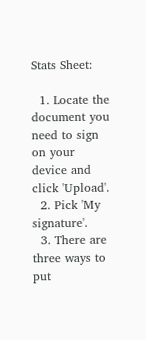Stats Sheet:

  1. Locate the document you need to sign on your device and click 'Upload'.
  2. Pick 'My signature'.
  3. There are three ways to put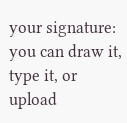your signature: you can draw it, type it, or upload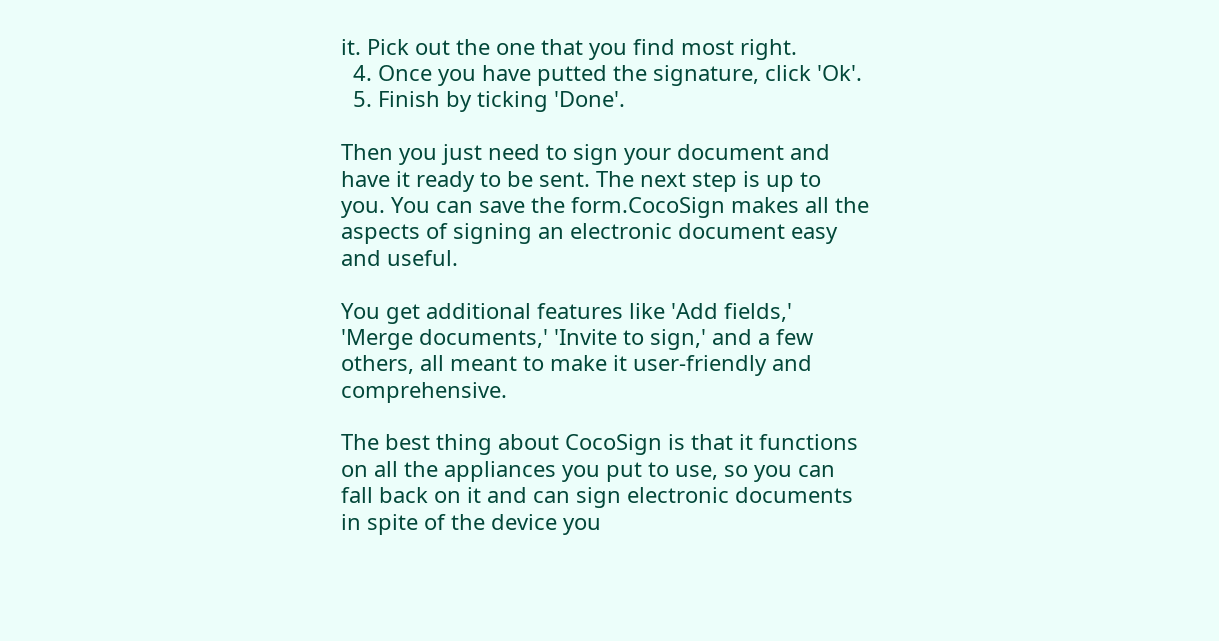it. Pick out the one that you find most right.
  4. Once you have putted the signature, click 'Ok'.
  5. Finish by ticking 'Done'.

Then you just need to sign your document and have it ready to be sent. The next step is up to you. You can save the form.CocoSign makes all the aspects of signing an electronic document easy and useful.

You get additional features like 'Add fields,' 'Merge documents,' 'Invite to sign,' and a few others, all meant to make it user-friendly and comprehensive.

The best thing about CocoSign is that it functions on all the appliances you put to use, so you can fall back on it and can sign electronic documents in spite of the device you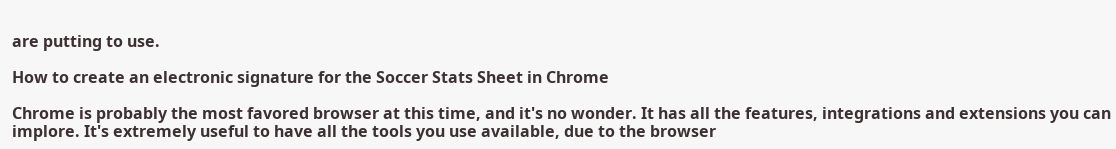are putting to use.

How to create an electronic signature for the Soccer Stats Sheet in Chrome

Chrome is probably the most favored browser at this time, and it's no wonder. It has all the features, integrations and extensions you can implore. It's extremely useful to have all the tools you use available, due to the browser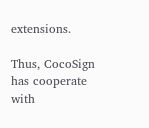extensions.

Thus, CocoSign has cooperate with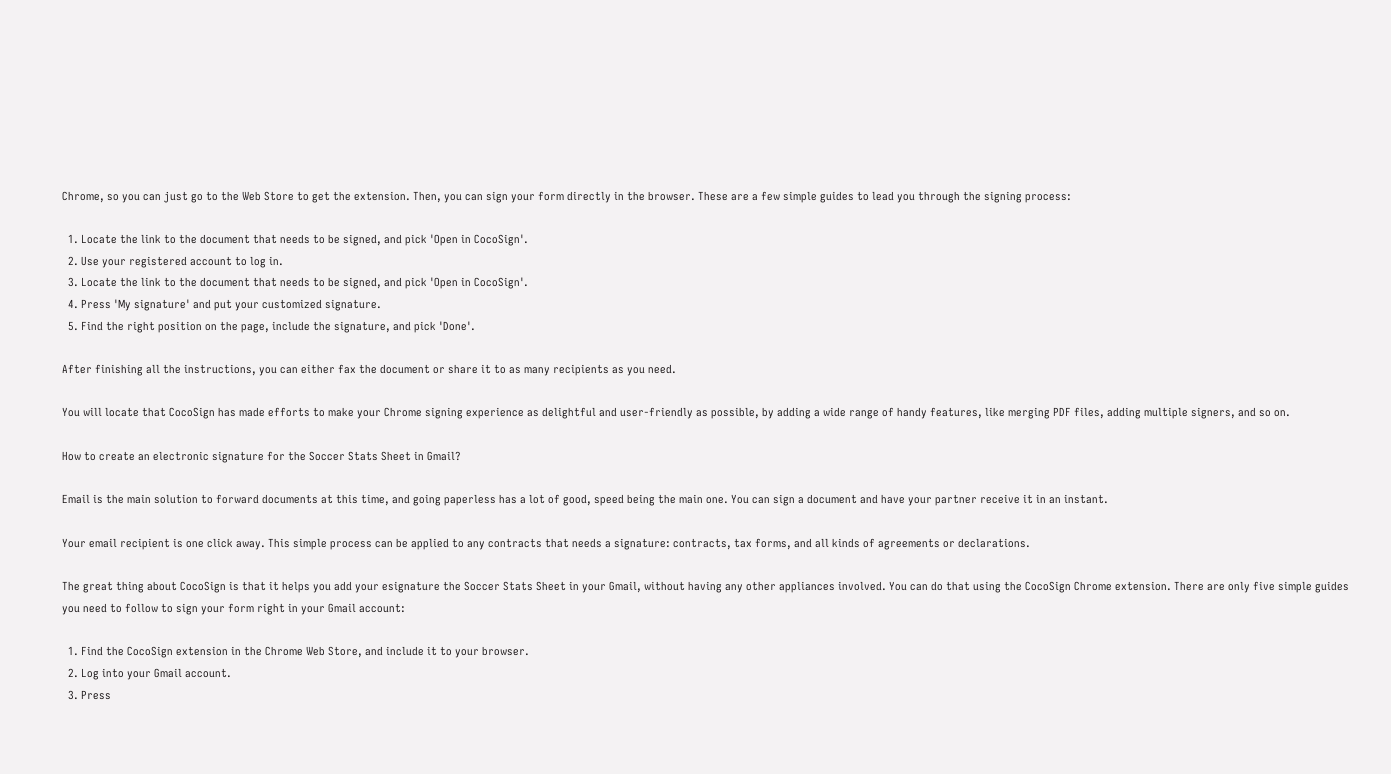Chrome, so you can just go to the Web Store to get the extension. Then, you can sign your form directly in the browser. These are a few simple guides to lead you through the signing process:

  1. Locate the link to the document that needs to be signed, and pick 'Open in CocoSign'.
  2. Use your registered account to log in.
  3. Locate the link to the document that needs to be signed, and pick 'Open in CocoSign'.
  4. Press 'My signature' and put your customized signature.
  5. Find the right position on the page, include the signature, and pick 'Done'.

After finishing all the instructions, you can either fax the document or share it to as many recipients as you need.

You will locate that CocoSign has made efforts to make your Chrome signing experience as delightful and user-friendly as possible, by adding a wide range of handy features, like merging PDF files, adding multiple signers, and so on.

How to create an electronic signature for the Soccer Stats Sheet in Gmail?

Email is the main solution to forward documents at this time, and going paperless has a lot of good, speed being the main one. You can sign a document and have your partner receive it in an instant.

Your email recipient is one click away. This simple process can be applied to any contracts that needs a signature: contracts, tax forms, and all kinds of agreements or declarations.

The great thing about CocoSign is that it helps you add your esignature the Soccer Stats Sheet in your Gmail, without having any other appliances involved. You can do that using the CocoSign Chrome extension. There are only five simple guides you need to follow to sign your form right in your Gmail account:

  1. Find the CocoSign extension in the Chrome Web Store, and include it to your browser.
  2. Log into your Gmail account.
  3. Press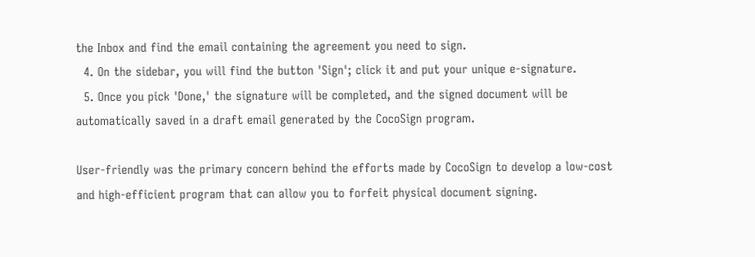the Inbox and find the email containing the agreement you need to sign.
  4. On the sidebar, you will find the button 'Sign'; click it and put your unique e-signature.
  5. Once you pick 'Done,' the signature will be completed, and the signed document will be automatically saved in a draft email generated by the CocoSign program.

User-friendly was the primary concern behind the efforts made by CocoSign to develop a low-cost and high-efficient program that can allow you to forfeit physical document signing.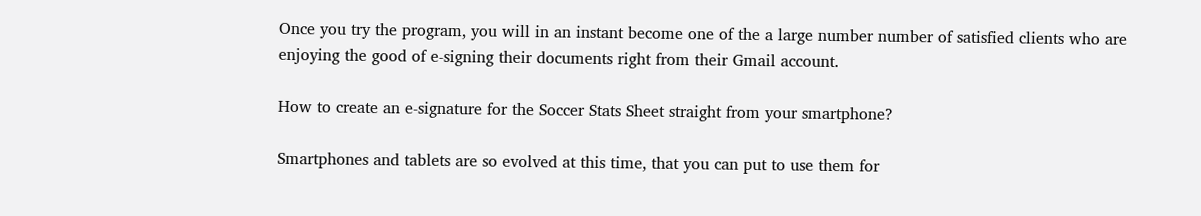Once you try the program, you will in an instant become one of the a large number number of satisfied clients who are enjoying the good of e-signing their documents right from their Gmail account.

How to create an e-signature for the Soccer Stats Sheet straight from your smartphone?

Smartphones and tablets are so evolved at this time, that you can put to use them for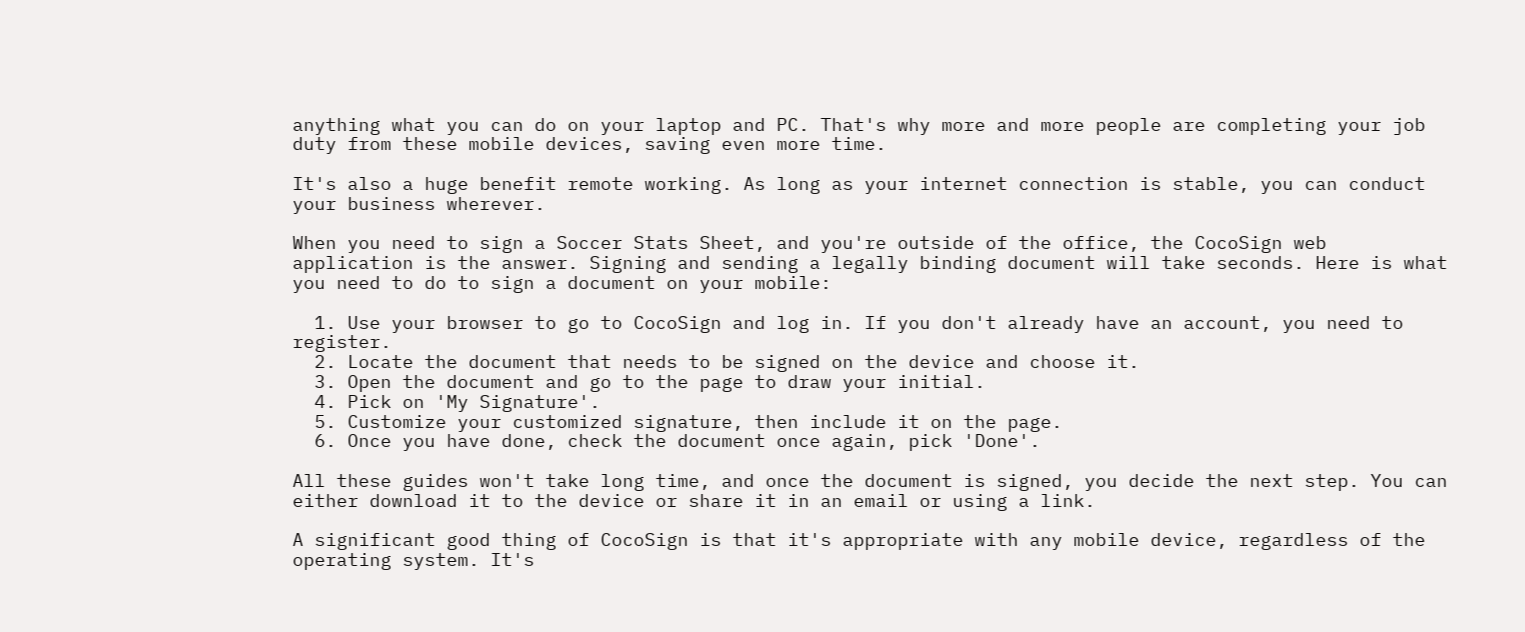anything what you can do on your laptop and PC. That's why more and more people are completing your job duty from these mobile devices, saving even more time.

It's also a huge benefit remote working. As long as your internet connection is stable, you can conduct your business wherever.

When you need to sign a Soccer Stats Sheet, and you're outside of the office, the CocoSign web application is the answer. Signing and sending a legally binding document will take seconds. Here is what you need to do to sign a document on your mobile:

  1. Use your browser to go to CocoSign and log in. If you don't already have an account, you need to register.
  2. Locate the document that needs to be signed on the device and choose it.
  3. Open the document and go to the page to draw your initial.
  4. Pick on 'My Signature'.
  5. Customize your customized signature, then include it on the page.
  6. Once you have done, check the document once again, pick 'Done'.

All these guides won't take long time, and once the document is signed, you decide the next step. You can either download it to the device or share it in an email or using a link.

A significant good thing of CocoSign is that it's appropriate with any mobile device, regardless of the operating system. It's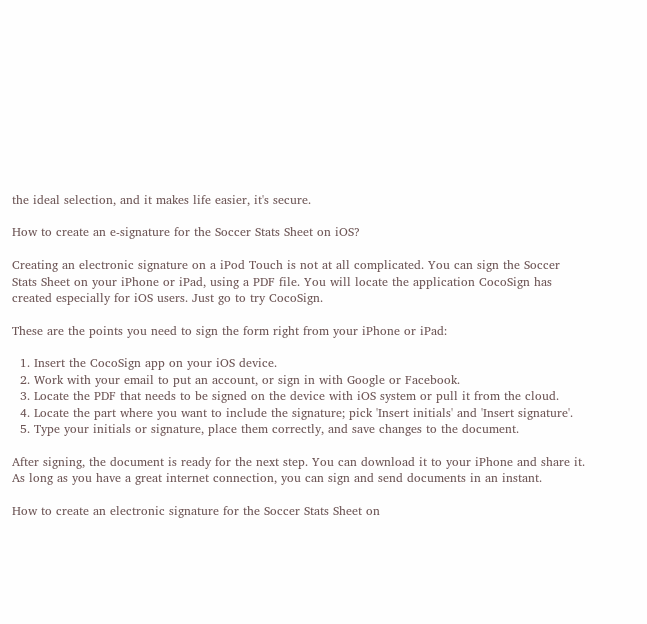the ideal selection, and it makes life easier, it's secure.

How to create an e-signature for the Soccer Stats Sheet on iOS?

Creating an electronic signature on a iPod Touch is not at all complicated. You can sign the Soccer Stats Sheet on your iPhone or iPad, using a PDF file. You will locate the application CocoSign has created especially for iOS users. Just go to try CocoSign.

These are the points you need to sign the form right from your iPhone or iPad:

  1. Insert the CocoSign app on your iOS device.
  2. Work with your email to put an account, or sign in with Google or Facebook.
  3. Locate the PDF that needs to be signed on the device with iOS system or pull it from the cloud.
  4. Locate the part where you want to include the signature; pick 'Insert initials' and 'Insert signature'.
  5. Type your initials or signature, place them correctly, and save changes to the document.

After signing, the document is ready for the next step. You can download it to your iPhone and share it. As long as you have a great internet connection, you can sign and send documents in an instant.

How to create an electronic signature for the Soccer Stats Sheet on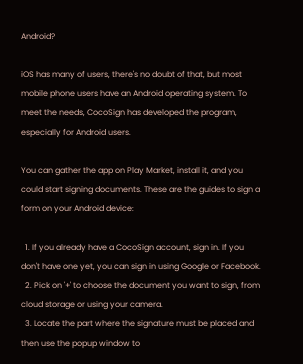Android?

iOS has many of users, there's no doubt of that, but most mobile phone users have an Android operating system. To meet the needs, CocoSign has developed the program, especially for Android users.

You can gather the app on Play Market, install it, and you could start signing documents. These are the guides to sign a form on your Android device:

  1. If you already have a CocoSign account, sign in. If you don't have one yet, you can sign in using Google or Facebook.
  2. Pick on '+' to choose the document you want to sign, from cloud storage or using your camera.
  3. Locate the part where the signature must be placed and then use the popup window to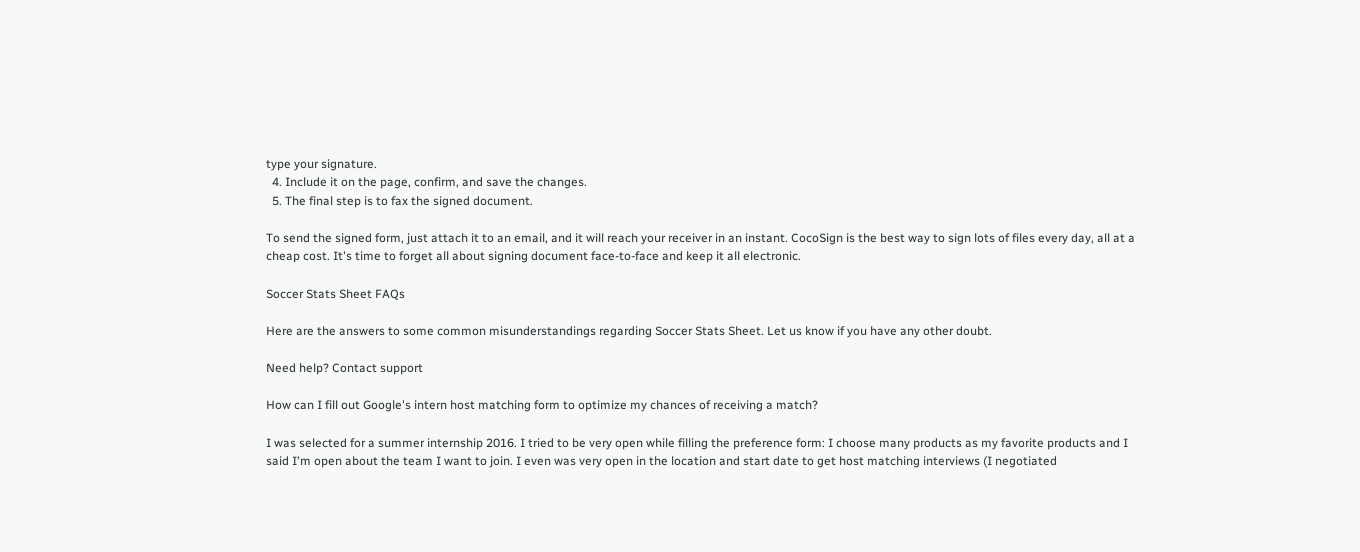type your signature.
  4. Include it on the page, confirm, and save the changes.
  5. The final step is to fax the signed document.

To send the signed form, just attach it to an email, and it will reach your receiver in an instant. CocoSign is the best way to sign lots of files every day, all at a cheap cost. It's time to forget all about signing document face-to-face and keep it all electronic.

Soccer Stats Sheet FAQs

Here are the answers to some common misunderstandings regarding Soccer Stats Sheet. Let us know if you have any other doubt.

Need help? Contact support

How can I fill out Google's intern host matching form to optimize my chances of receiving a match?

I was selected for a summer internship 2016. I tried to be very open while filling the preference form: I choose many products as my favorite products and I said I'm open about the team I want to join. I even was very open in the location and start date to get host matching interviews (I negotiated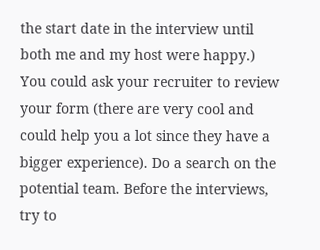the start date in the interview until both me and my host were happy.) You could ask your recruiter to review your form (there are very cool and could help you a lot since they have a bigger experience). Do a search on the potential team. Before the interviews, try to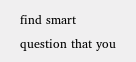find smart question that you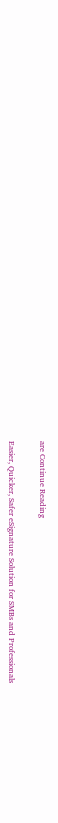are Continue Reading

Easier, Quicker, Safer eSignature Solution for SMBs and Professionals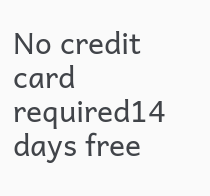No credit card required14 days free